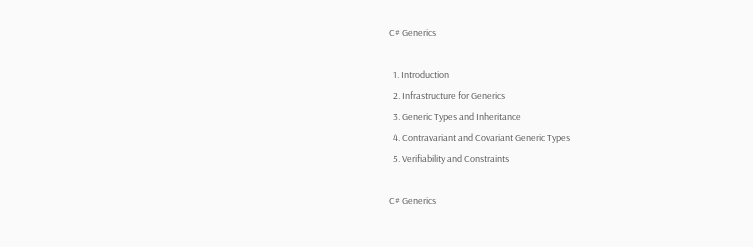C# Generics

  1. Introduction
  2. Infrastructure for Generics
  3. Generic Types and Inheritance
  4. Contravariant and Covariant Generic Types
  5. Verifiability and Constraints

C# Generics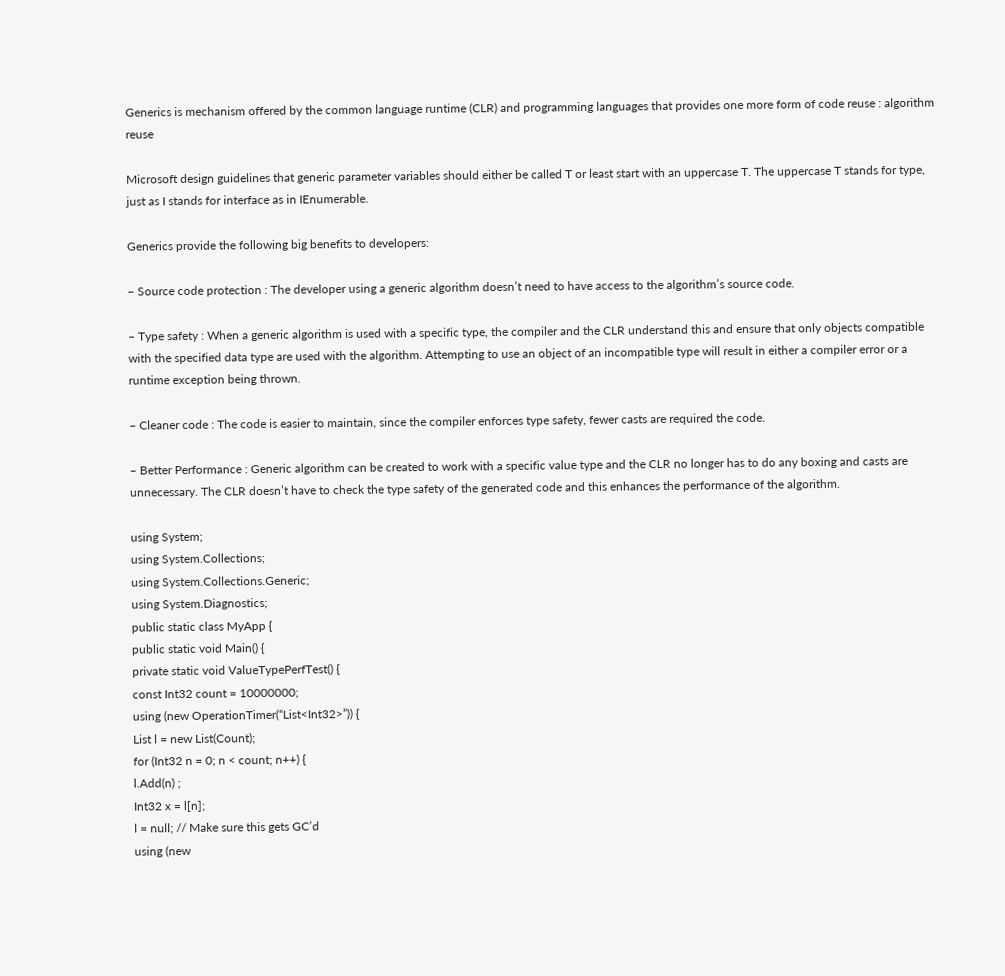Generics is mechanism offered by the common language runtime (CLR) and programming languages that provides one more form of code reuse : algorithm reuse

Microsoft design guidelines that generic parameter variables should either be called T or least start with an uppercase T. The uppercase T stands for type, just as I stands for interface as in IEnumerable.

Generics provide the following big benefits to developers:

– Source code protection : The developer using a generic algorithm doesn’t need to have access to the algorithm’s source code.

– Type safety : When a generic algorithm is used with a specific type, the compiler and the CLR understand this and ensure that only objects compatible with the specified data type are used with the algorithm. Attempting to use an object of an incompatible type will result in either a compiler error or a runtime exception being thrown.

– Cleaner code : The code is easier to maintain, since the compiler enforces type safety, fewer casts are required the code.

– Better Performance : Generic algorithm can be created to work with a specific value type and the CLR no longer has to do any boxing and casts are unnecessary. The CLR doesn’t have to check the type safety of the generated code and this enhances the performance of the algorithm.

using System;
using System.Collections;
using System.Collections.Generic;
using System.Diagnostics;
public static class MyApp {
public static void Main() {
private static void ValueTypePerfTest() {
const Int32 count = 10000000;
using (new OperationTimer(“List<Int32>”)) {
List l = new List(Count);
for (Int32 n = 0; n < count; n++) {
l.Add(n) ;
Int32 x = l[n];
l = null; // Make sure this gets GC’d
using (new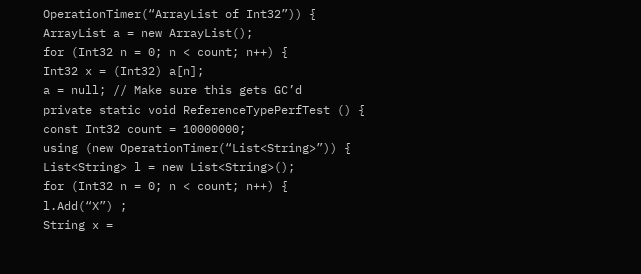OperationTimer(“ArrayList of Int32”)) {
ArrayList a = new ArrayList();
for (Int32 n = 0; n < count; n++) {
Int32 x = (Int32) a[n];
a = null; // Make sure this gets GC’d
private static void ReferenceTypePerfTest () {
const Int32 count = 10000000;
using (new OperationTimer(“List<String>”)) {
List<String> l = new List<String>();
for (Int32 n = 0; n < count; n++) {
l.Add(“X”) ;
String x =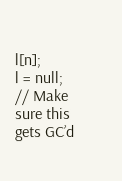l[n];
l = null; // Make sure this gets GC’d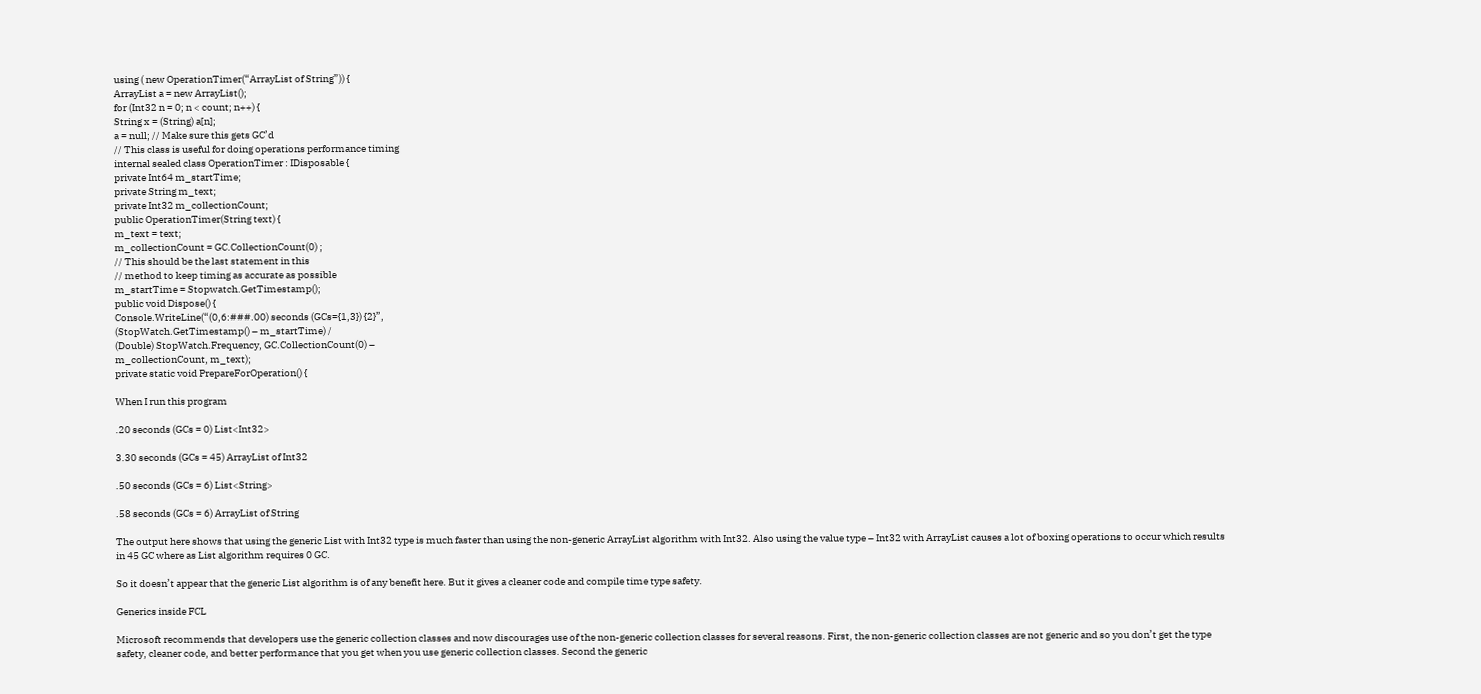using ( new OperationTimer(“ArrayList of String”)) {
ArrayList a = new ArrayList();
for (Int32 n = 0; n < count; n++) {
String x = (String) a[n];
a = null; // Make sure this gets GC’d
// This class is useful for doing operations performance timing
internal sealed class OperationTimer : IDisposable {
private Int64 m_startTime;
private String m_text;
private Int32 m_collectionCount;
public OperationTimer(String text) {
m_text = text;
m_collectionCount = GC.CollectionCount(0) ;
// This should be the last statement in this
// method to keep timing as accurate as possible
m_startTime = Stopwatch.GetTimestamp();
public void Dispose() {
Console.WriteLine(“(0,6:###.00) seconds (GCs={1,3}) {2}”,
(StopWatch.GetTimestamp() – m_startTime) /
(Double) StopWatch.Frequency, GC.CollectionCount(0) –
m_collectionCount, m_text);
private static void PrepareForOperation() {

When I run this program

.20 seconds (GCs = 0) List<Int32>

3.30 seconds (GCs = 45) ArrayList of Int32

.50 seconds (GCs = 6) List<String>

.58 seconds (GCs = 6) ArrayList of String

The output here shows that using the generic List with Int32 type is much faster than using the non-generic ArrayList algorithm with Int32. Also using the value type – Int32 with ArrayList causes a lot of boxing operations to occur which results in 45 GC where as List algorithm requires 0 GC.

So it doesn’t appear that the generic List algorithm is of any benefit here. But it gives a cleaner code and compile time type safety.

Generics inside FCL

Microsoft recommends that developers use the generic collection classes and now discourages use of the non-generic collection classes for several reasons. First, the non-generic collection classes are not generic and so you don’t get the type safety, cleaner code, and better performance that you get when you use generic collection classes. Second the generic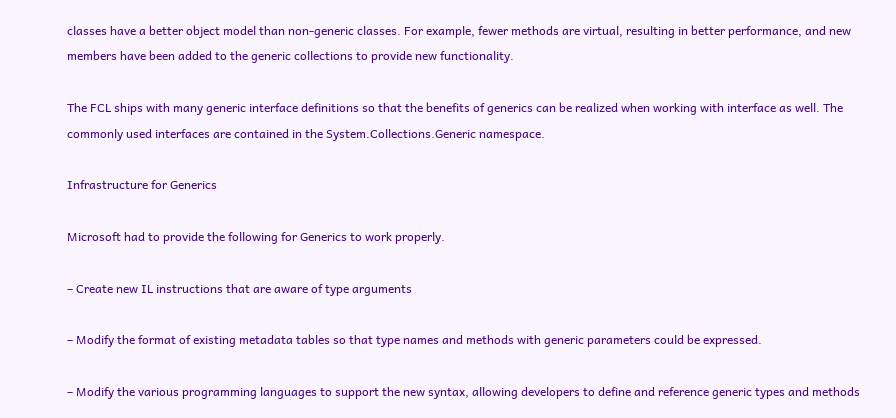classes have a better object model than non-generic classes. For example, fewer methods are virtual, resulting in better performance, and new members have been added to the generic collections to provide new functionality.

The FCL ships with many generic interface definitions so that the benefits of generics can be realized when working with interface as well. The commonly used interfaces are contained in the System.Collections.Generic namespace.

Infrastructure for Generics

Microsoft had to provide the following for Generics to work properly.

– Create new IL instructions that are aware of type arguments

– Modify the format of existing metadata tables so that type names and methods with generic parameters could be expressed.

– Modify the various programming languages to support the new syntax, allowing developers to define and reference generic types and methods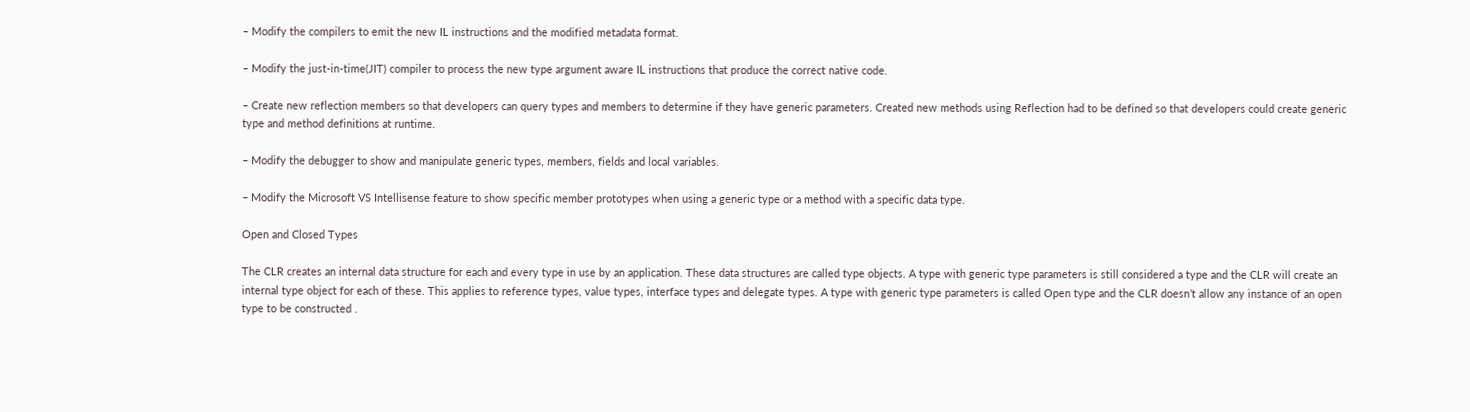– Modify the compilers to emit the new IL instructions and the modified metadata format.

– Modify the just-in-time(JIT) compiler to process the new type argument aware IL instructions that produce the correct native code.

– Create new reflection members so that developers can query types and members to determine if they have generic parameters. Created new methods using Reflection had to be defined so that developers could create generic type and method definitions at runtime.

– Modify the debugger to show and manipulate generic types, members, fields and local variables.

– Modify the Microsoft VS Intellisense feature to show specific member prototypes when using a generic type or a method with a specific data type.

Open and Closed Types

The CLR creates an internal data structure for each and every type in use by an application. These data structures are called type objects. A type with generic type parameters is still considered a type and the CLR will create an internal type object for each of these. This applies to reference types, value types, interface types and delegate types. A type with generic type parameters is called Open type and the CLR doesn’t allow any instance of an open type to be constructed .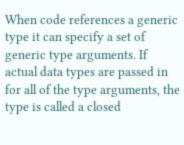When code references a generic type it can specify a set of generic type arguments. If actual data types are passed in for all of the type arguments, the type is called a closed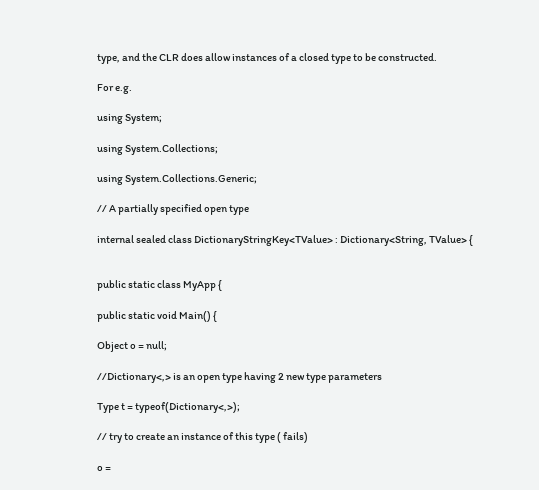type, and the CLR does allow instances of a closed type to be constructed.

For e.g.

using System;

using System.Collections;

using System.Collections.Generic;

// A partially specified open type

internal sealed class DictionaryStringKey<TValue> : Dictionary<String, TValue> {


public static class MyApp {

public static void Main() {

Object o = null;

//Dictionary<,> is an open type having 2 new type parameters

Type t = typeof(Dictionary<,>);

// try to create an instance of this type ( fails)

o =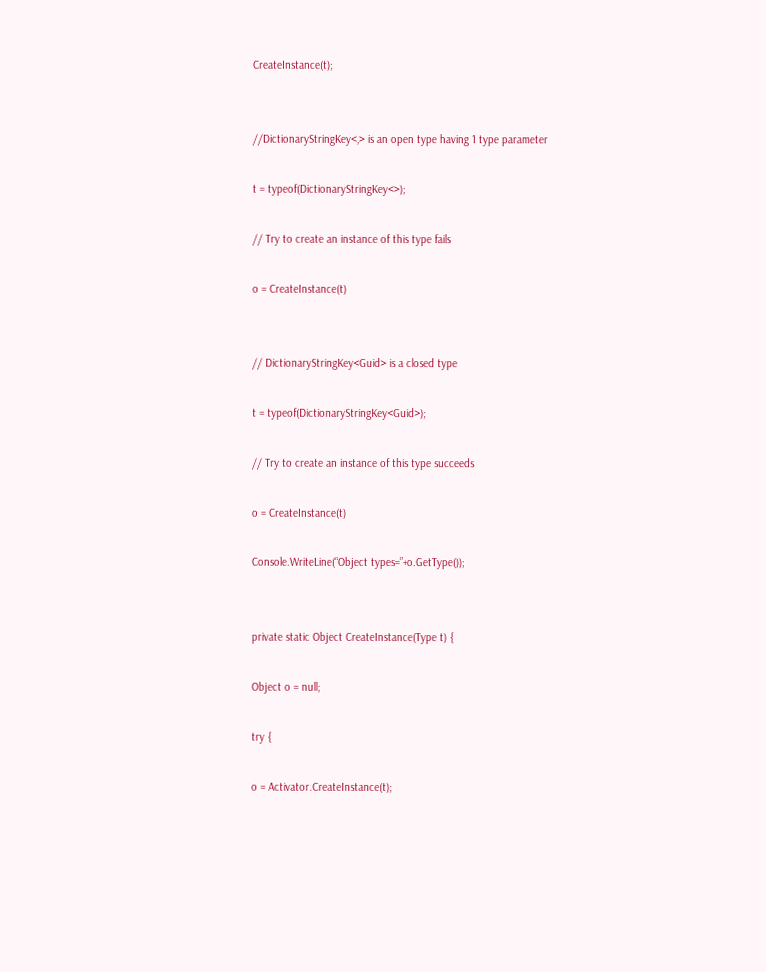CreateInstance(t);


//DictionaryStringKey<,> is an open type having 1 type parameter

t = typeof(DictionaryStringKey<>);

// Try to create an instance of this type fails

o = CreateInstance(t)


// DictionaryStringKey<Guid> is a closed type

t = typeof(DictionaryStringKey<Guid>);

// Try to create an instance of this type succeeds

o = CreateInstance(t)

Console.WriteLine(“Object types=”+o.GetType());


private static Object CreateInstance(Type t) {

Object o = null;

try {

o = Activator.CreateInstance(t);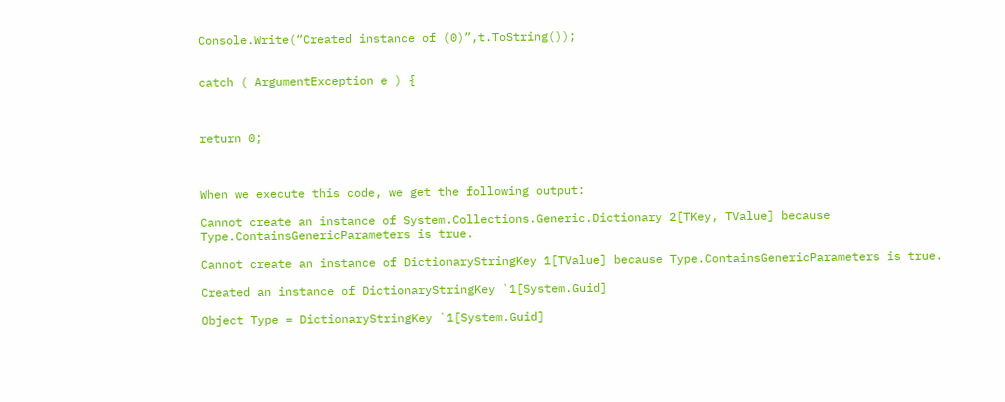Console.Write(“Created instance of (0)”,t.ToString());


catch ( ArgumentException e ) {



return 0;



When we execute this code, we get the following output:

Cannot create an instance of System.Collections.Generic.Dictionary 2[TKey, TValue] because Type.ContainsGenericParameters is true.

Cannot create an instance of DictionaryStringKey 1[TValue] because Type.ContainsGenericParameters is true.

Created an instance of DictionaryStringKey `1[System.Guid]

Object Type = DictionaryStringKey `1[System.Guid]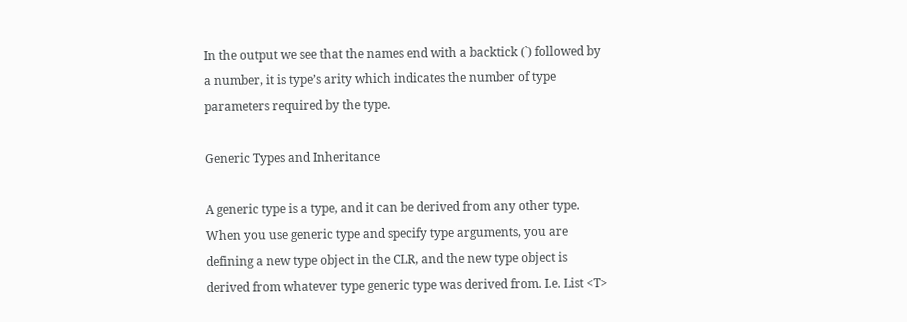In the output we see that the names end with a backtick (`) followed by a number, it is type’s arity which indicates the number of type parameters required by the type.

Generic Types and Inheritance

A generic type is a type, and it can be derived from any other type. When you use generic type and specify type arguments, you are defining a new type object in the CLR, and the new type object is derived from whatever type generic type was derived from. I.e. List <T>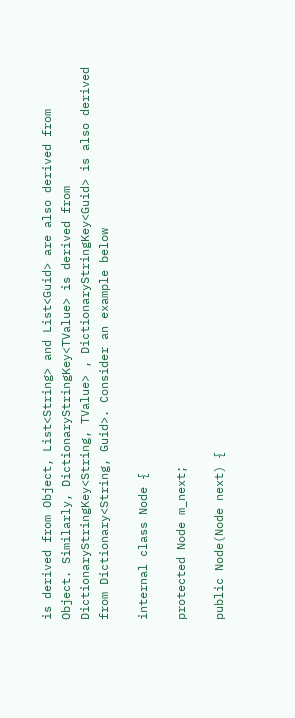is derived from Object, List<String> and List<Guid> are also derived from Object. Similarly, DictionaryStringKey<TValue> is derived from DictionaryStringKey<String, TValue> , DictionaryStringKey<Guid> is also derived from Dictionary<String, Guid>. Consider an example below

internal class Node {

protected Node m_next;

public Node(Node next) {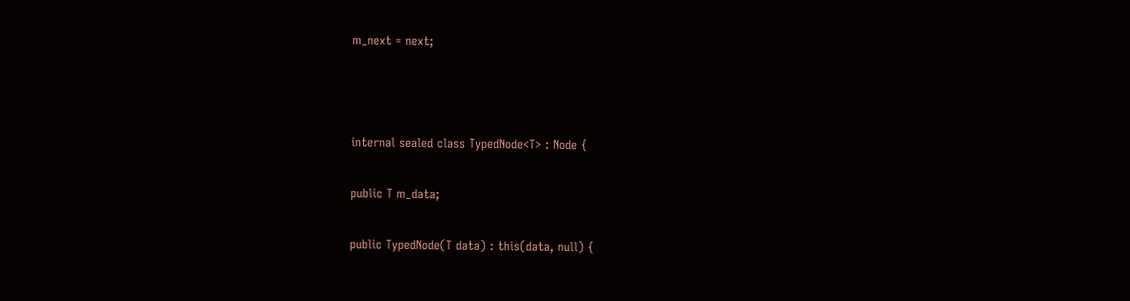m_next = next;



internal sealed class TypedNode<T> : Node {

public T m_data;

public TypedNode(T data) : this(data, null) {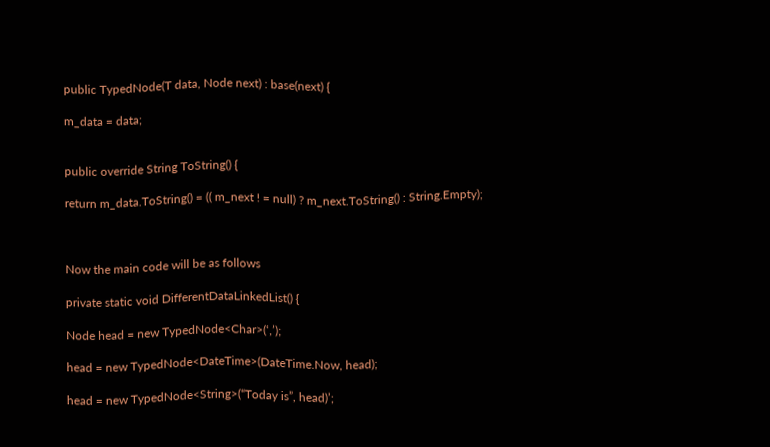public TypedNode(T data, Node next) : base(next) {

m_data = data;


public override String ToString() {

return m_data.ToString() = (( m_next ! = null) ? m_next.ToString() : String.Empty);



Now the main code will be as follows

private static void DifferentDataLinkedList() {

Node head = new TypedNode<Char>(‘,’);

head = new TypedNode<DateTime>(DateTime.Now, head);

head = new TypedNode<String>(“Today is”, head)’;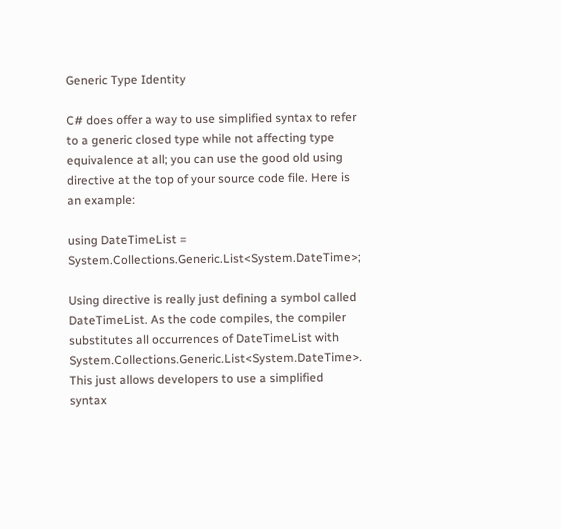Generic Type Identity

C# does offer a way to use simplified syntax to refer to a generic closed type while not affecting type equivalence at all; you can use the good old using directive at the top of your source code file. Here is an example:

using DateTimeList = System.Collections.Generic.List<System.DateTime>;

Using directive is really just defining a symbol called DateTimeList. As the code compiles, the compiler substitutes all occurrences of DateTimeList with System.Collections.Generic.List<System.DateTime>. This just allows developers to use a simplified syntax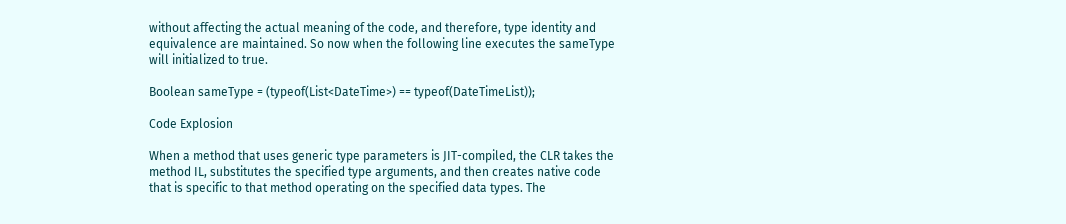without affecting the actual meaning of the code, and therefore, type identity and equivalence are maintained. So now when the following line executes the sameType will initialized to true.

Boolean sameType = (typeof(List<DateTime>) == typeof(DateTimeList));

Code Explosion

When a method that uses generic type parameters is JIT-compiled, the CLR takes the method IL, substitutes the specified type arguments, and then creates native code that is specific to that method operating on the specified data types. The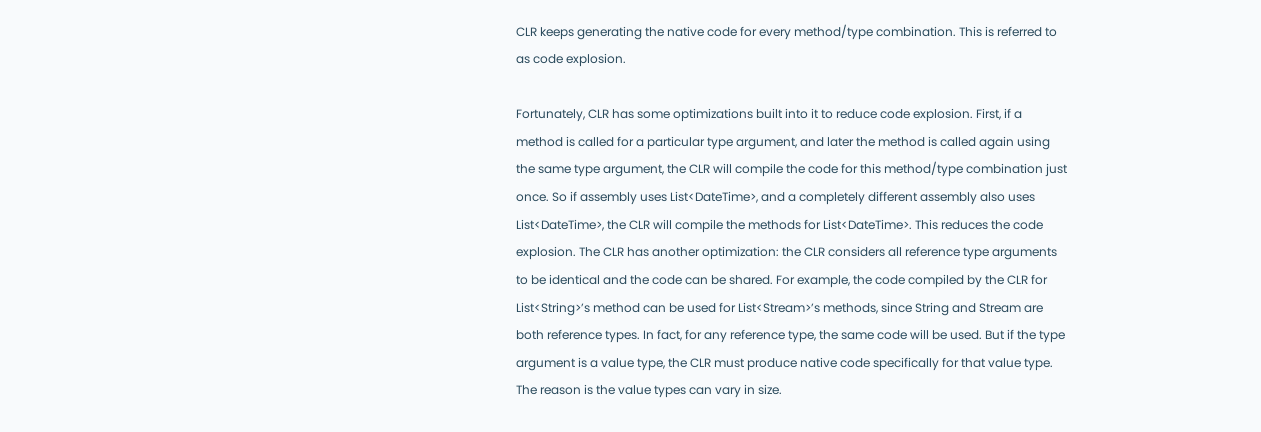CLR keeps generating the native code for every method/type combination. This is referred to as code explosion.

Fortunately, CLR has some optimizations built into it to reduce code explosion. First, if a method is called for a particular type argument, and later the method is called again using the same type argument, the CLR will compile the code for this method/type combination just once. So if assembly uses List<DateTime>, and a completely different assembly also uses List<DateTime>, the CLR will compile the methods for List<DateTime>. This reduces the code explosion. The CLR has another optimization: the CLR considers all reference type arguments to be identical and the code can be shared. For example, the code compiled by the CLR for List<String>’s method can be used for List<Stream>’s methods, since String and Stream are both reference types. In fact, for any reference type, the same code will be used. But if the type argument is a value type, the CLR must produce native code specifically for that value type. The reason is the value types can vary in size.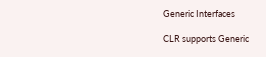Generic Interfaces

CLR supports Generic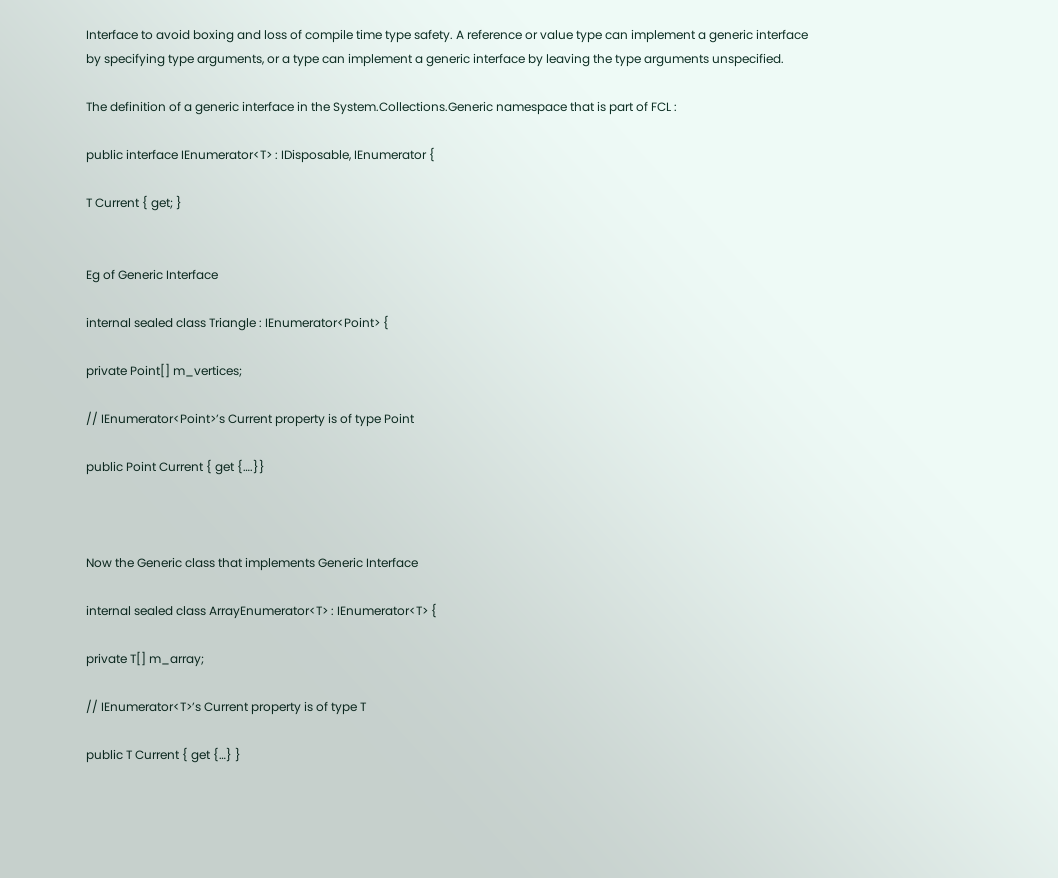Interface to avoid boxing and loss of compile time type safety. A reference or value type can implement a generic interface by specifying type arguments, or a type can implement a generic interface by leaving the type arguments unspecified.

The definition of a generic interface in the System.Collections.Generic namespace that is part of FCL :

public interface IEnumerator<T> : IDisposable, IEnumerator {

T Current { get; }


Eg of Generic Interface

internal sealed class Triangle : IEnumerator<Point> {

private Point[] m_vertices;

// IEnumerator<Point>’s Current property is of type Point

public Point Current { get {….}}



Now the Generic class that implements Generic Interface

internal sealed class ArrayEnumerator<T> : IEnumerator<T> {

private T[] m_array;

// IEnumerator<T>’s Current property is of type T

public T Current { get {…} }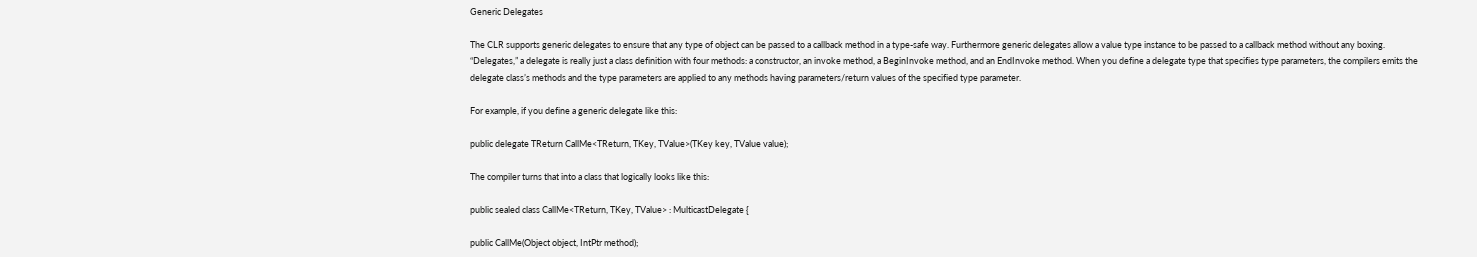Generic Delegates

The CLR supports generic delegates to ensure that any type of object can be passed to a callback method in a type-safe way. Furthermore generic delegates allow a value type instance to be passed to a callback method without any boxing. “Delegates,” a delegate is really just a class definition with four methods: a constructor, an invoke method, a BeginInvoke method, and an EndInvoke method. When you define a delegate type that specifies type parameters, the compilers emits the delegate class’s methods and the type parameters are applied to any methods having parameters/return values of the specified type parameter.

For example, if you define a generic delegate like this:

public delegate TReturn CallMe<TReturn, TKey, TValue>(TKey key, TValue value);

The compiler turns that into a class that logically looks like this:

public sealed class CallMe<TReturn, TKey, TValue> : MulticastDelegate {

public CallMe(Object object, IntPtr method);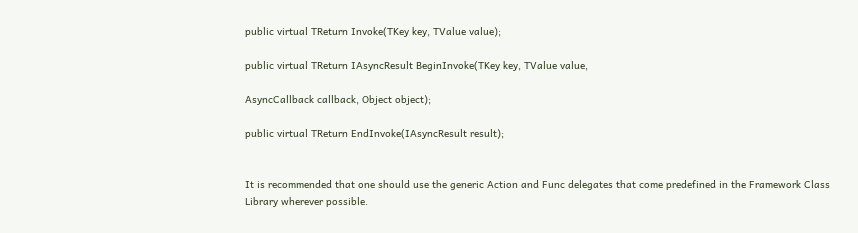public virtual TReturn Invoke(TKey key, TValue value);

public virtual TReturn IAsyncResult BeginInvoke(TKey key, TValue value,

AsyncCallback callback, Object object);

public virtual TReturn EndInvoke(IAsyncResult result);


It is recommended that one should use the generic Action and Func delegates that come predefined in the Framework Class Library wherever possible.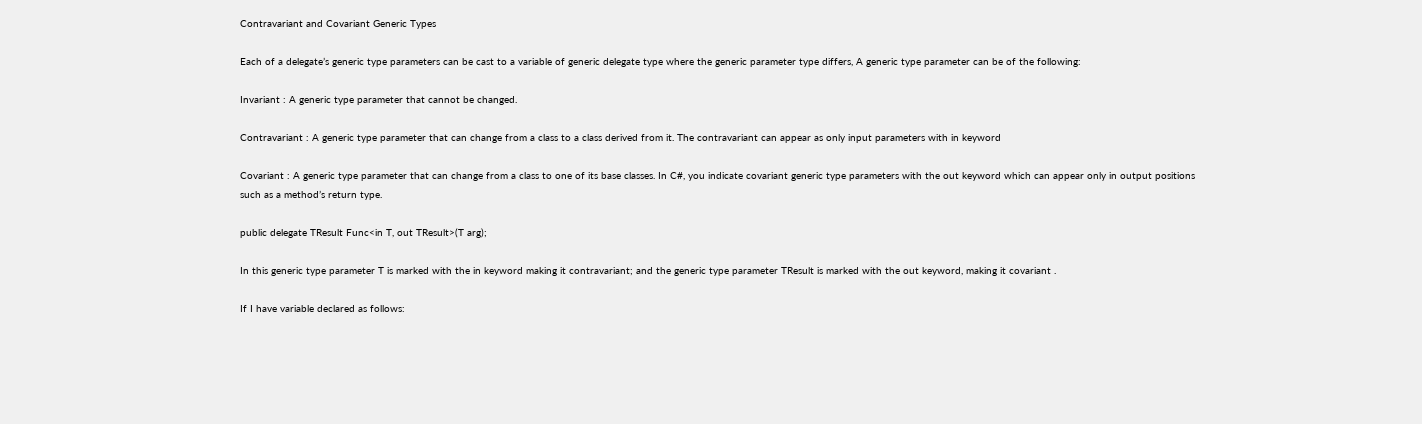Contravariant and Covariant Generic Types

Each of a delegate’s generic type parameters can be cast to a variable of generic delegate type where the generic parameter type differs, A generic type parameter can be of the following:

Invariant : A generic type parameter that cannot be changed.

Contravariant : A generic type parameter that can change from a class to a class derived from it. The contravariant can appear as only input parameters with in keyword

Covariant : A generic type parameter that can change from a class to one of its base classes. In C#, you indicate covariant generic type parameters with the out keyword which can appear only in output positions such as a method’s return type.

public delegate TResult Func<in T, out TResult>(T arg);

In this generic type parameter T is marked with the in keyword making it contravariant; and the generic type parameter TResult is marked with the out keyword, making it covariant .

If I have variable declared as follows: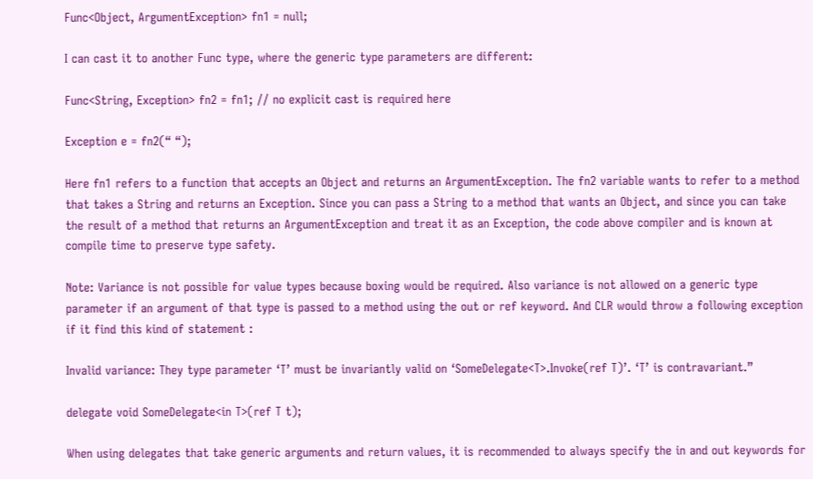Func<Object, ArgumentException> fn1 = null;

I can cast it to another Func type, where the generic type parameters are different:

Func<String, Exception> fn2 = fn1; // no explicit cast is required here

Exception e = fn2(“ “);

Here fn1 refers to a function that accepts an Object and returns an ArgumentException. The fn2 variable wants to refer to a method that takes a String and returns an Exception. Since you can pass a String to a method that wants an Object, and since you can take the result of a method that returns an ArgumentException and treat it as an Exception, the code above compiler and is known at compile time to preserve type safety.

Note: Variance is not possible for value types because boxing would be required. Also variance is not allowed on a generic type parameter if an argument of that type is passed to a method using the out or ref keyword. And CLR would throw a following exception if it find this kind of statement :

Invalid variance: They type parameter ‘T’ must be invariantly valid on ‘SomeDelegate<T>.Invoke(ref T)’. ‘T’ is contravariant.”

delegate void SomeDelegate<in T>(ref T t);

When using delegates that take generic arguments and return values, it is recommended to always specify the in and out keywords for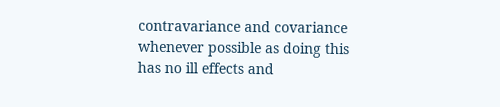contravariance and covariance whenever possible as doing this has no ill effects and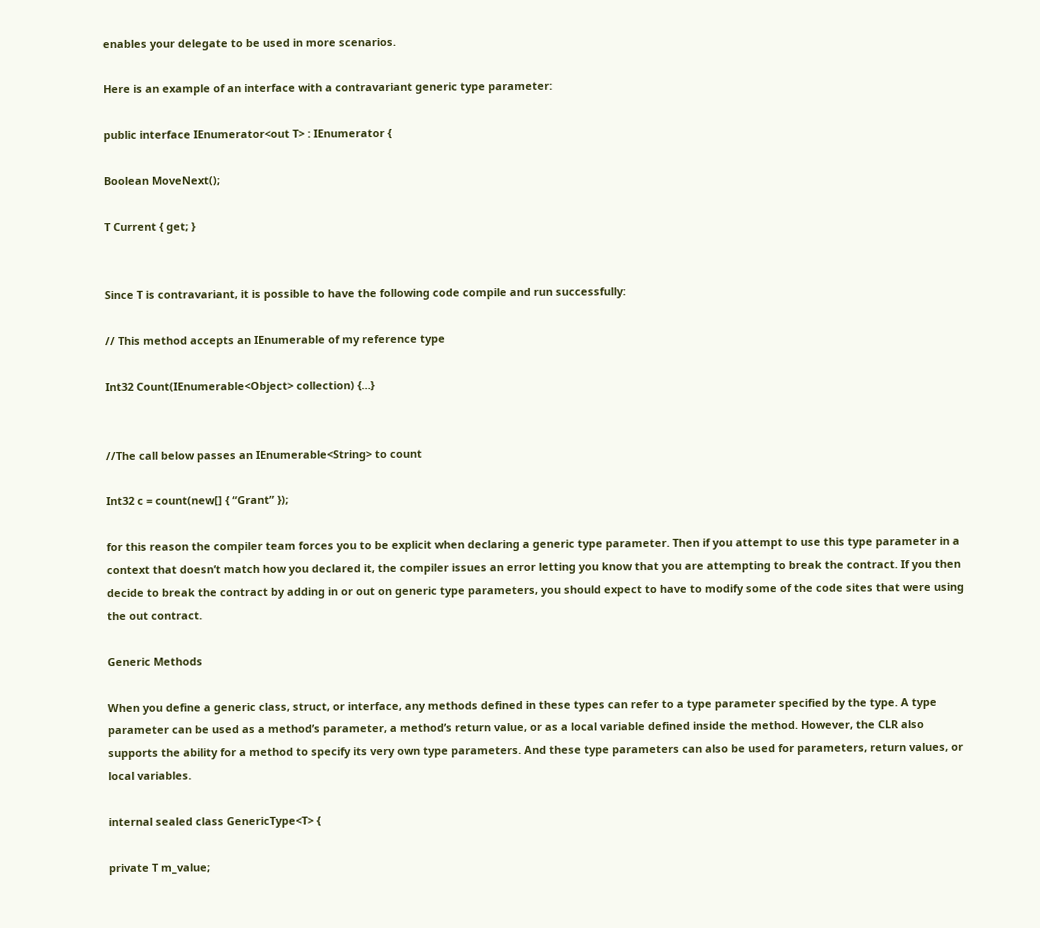enables your delegate to be used in more scenarios.

Here is an example of an interface with a contravariant generic type parameter:

public interface IEnumerator<out T> : IEnumerator {

Boolean MoveNext();

T Current { get; }


Since T is contravariant, it is possible to have the following code compile and run successfully:

// This method accepts an IEnumerable of my reference type

Int32 Count(IEnumerable<Object> collection) {…}


//The call below passes an IEnumerable<String> to count

Int32 c = count(new[] { “Grant” });

for this reason the compiler team forces you to be explicit when declaring a generic type parameter. Then if you attempt to use this type parameter in a context that doesn’t match how you declared it, the compiler issues an error letting you know that you are attempting to break the contract. If you then decide to break the contract by adding in or out on generic type parameters, you should expect to have to modify some of the code sites that were using the out contract.

Generic Methods

When you define a generic class, struct, or interface, any methods defined in these types can refer to a type parameter specified by the type. A type parameter can be used as a method’s parameter, a method’s return value, or as a local variable defined inside the method. However, the CLR also supports the ability for a method to specify its very own type parameters. And these type parameters can also be used for parameters, return values, or local variables.

internal sealed class GenericType<T> {

private T m_value;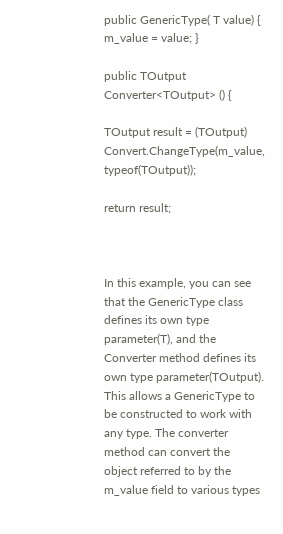public GenericType( T value) { m_value = value; }

public TOutput Converter<TOutput> () {

TOutput result = (TOutput) Convert.ChangeType(m_value, typeof(TOutput));

return result;



In this example, you can see that the GenericType class defines its own type parameter(T), and the Converter method defines its own type parameter(TOutput). This allows a GenericType to be constructed to work with any type. The converter method can convert the object referred to by the m_value field to various types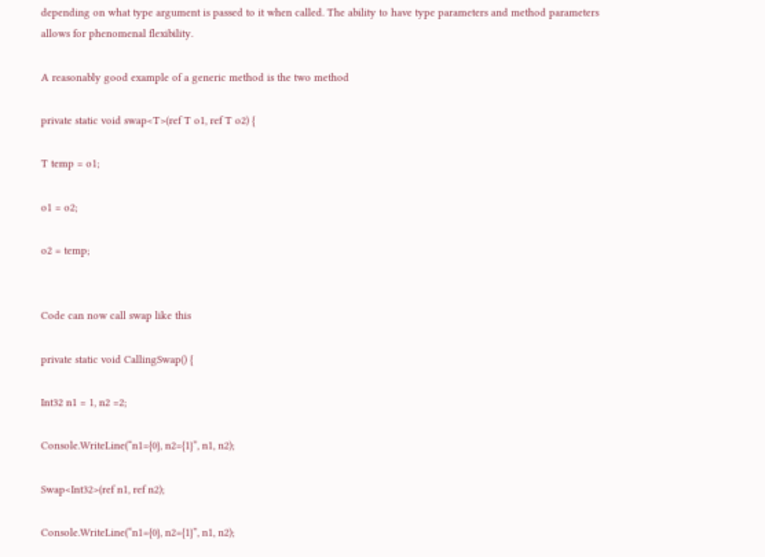depending on what type argument is passed to it when called. The ability to have type parameters and method parameters allows for phenomenal flexibility.

A reasonably good example of a generic method is the two method

private static void swap<T>(ref T o1, ref T o2) {

T temp = o1;

o1 = o2;

o2 = temp;


Code can now call swap like this

private static void CallingSwap() {

Int32 n1 = 1, n2 =2;

Console.WriteLine(“n1={0}, n2={1}”, n1, n2);

Swap<Int32>(ref n1, ref n2);

Console.WriteLine(“n1={0}, n2={1}”, n1, n2);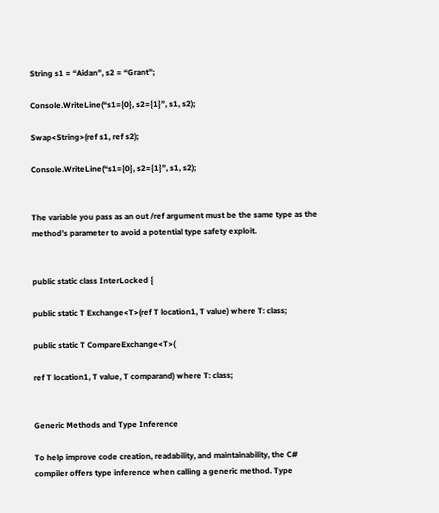String s1 = “Aidan”, s2 = “Grant”;

Console.WriteLine(“s1={0}, s2={1}”, s1, s2);

Swap<String>(ref s1, ref s2);

Console.WriteLine(“s1={0}, s2={1}”, s1, s2);


The variable you pass as an out /ref argument must be the same type as the method’s parameter to avoid a potential type safety exploit.


public static class InterLocked {

public static T Exchange<T>(ref T location1, T value) where T: class;

public static T CompareExchange<T>(

ref T location1, T value, T comparand) where T: class;


Generic Methods and Type Inference

To help improve code creation, readability, and maintainability, the C# compiler offers type inference when calling a generic method. Type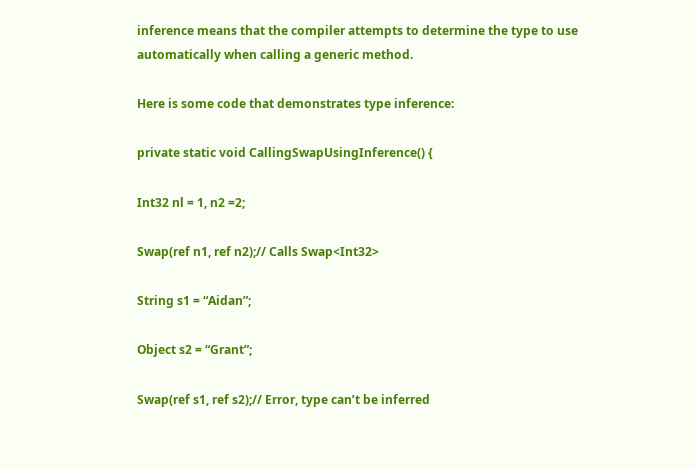inference means that the compiler attempts to determine the type to use automatically when calling a generic method.

Here is some code that demonstrates type inference:

private static void CallingSwapUsingInference() {

Int32 nl = 1, n2 =2;

Swap(ref n1, ref n2);// Calls Swap<Int32>

String s1 = “Aidan”;

Object s2 = “Grant”;

Swap(ref s1, ref s2);// Error, type can’t be inferred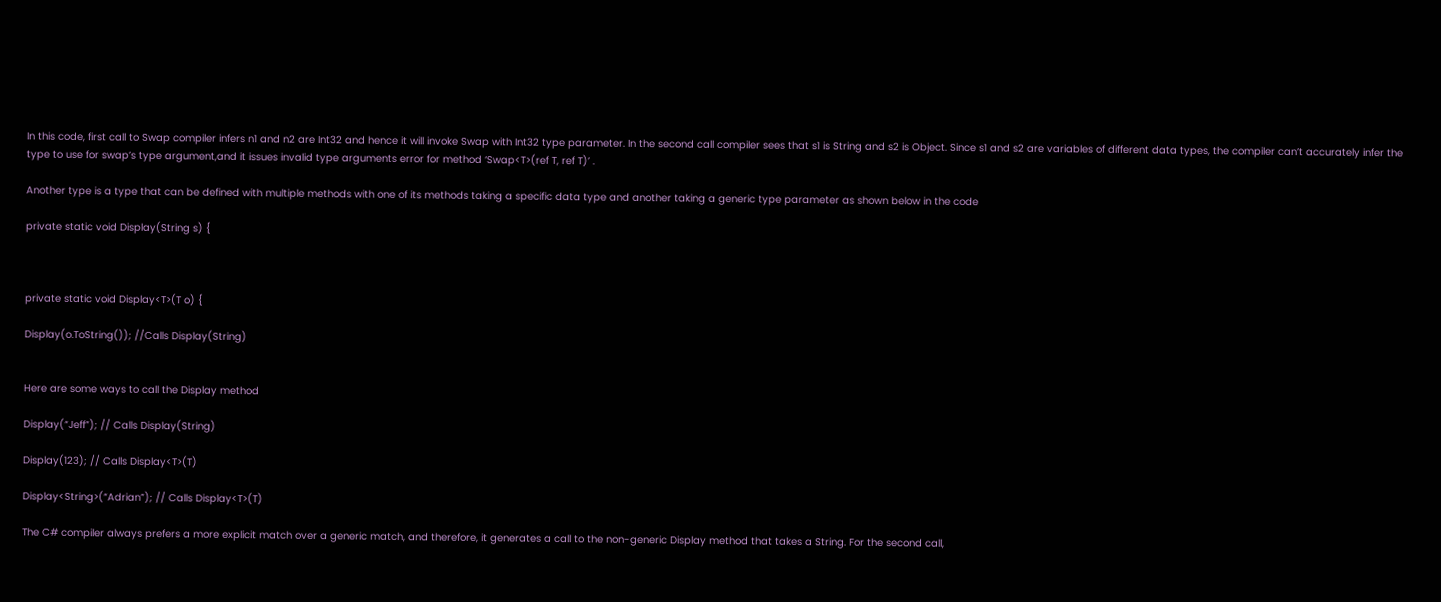In this code, first call to Swap compiler infers n1 and n2 are Int32 and hence it will invoke Swap with Int32 type parameter. In the second call compiler sees that s1 is String and s2 is Object. Since s1 and s2 are variables of different data types, the compiler can’t accurately infer the type to use for swap’s type argument,and it issues invalid type arguments error for method ‘Swap<T>(ref T, ref T)’ .

Another type is a type that can be defined with multiple methods with one of its methods taking a specific data type and another taking a generic type parameter as shown below in the code

private static void Display(String s) {



private static void Display<T>(T o) {

Display(o.ToString()); //Calls Display(String)


Here are some ways to call the Display method

Display(“Jeff”); // Calls Display(String)

Display(123); // Calls Display<T>(T)

Display<String>(“Adrian”); // Calls Display<T>(T)

The C# compiler always prefers a more explicit match over a generic match, and therefore, it generates a call to the non-generic Display method that takes a String. For the second call,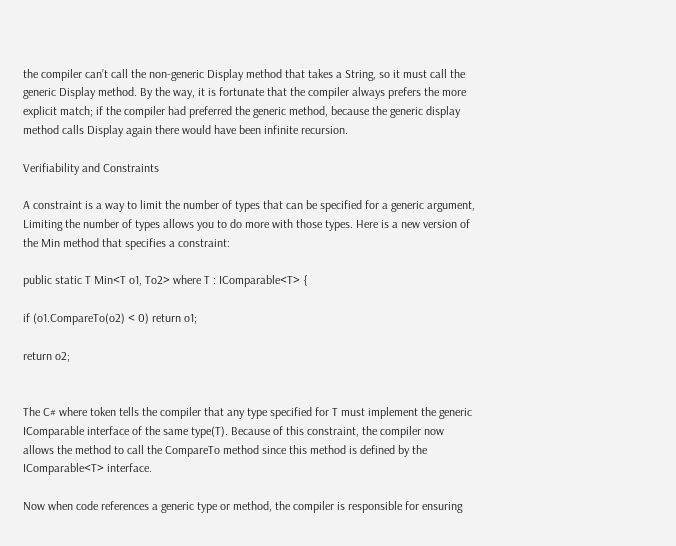the compiler can’t call the non-generic Display method that takes a String, so it must call the generic Display method. By the way, it is fortunate that the compiler always prefers the more explicit match; if the compiler had preferred the generic method, because the generic display method calls Display again there would have been infinite recursion.

Verifiability and Constraints

A constraint is a way to limit the number of types that can be specified for a generic argument, Limiting the number of types allows you to do more with those types. Here is a new version of the Min method that specifies a constraint:

public static T Min<T o1, To2> where T : IComparable<T> {

if (o1.CompareTo(o2) < 0) return o1;

return o2;


The C# where token tells the compiler that any type specified for T must implement the generic IComparable interface of the same type(T). Because of this constraint, the compiler now allows the method to call the CompareTo method since this method is defined by the IComparable<T> interface.

Now when code references a generic type or method, the compiler is responsible for ensuring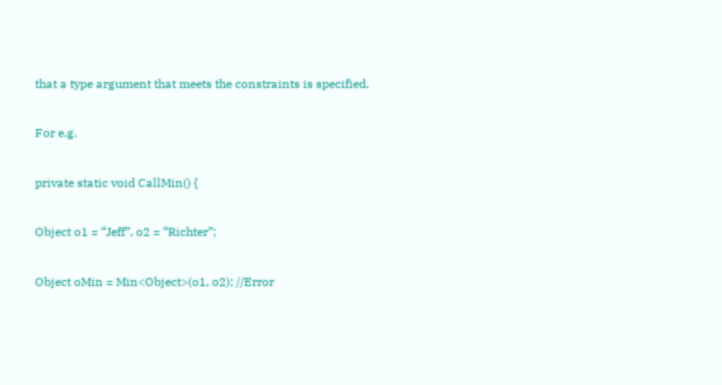that a type argument that meets the constraints is specified.

For e.g.

private static void CallMin() {

Object o1 = “Jeff”, o2 = “Richter”;

Object oMin = Min<Object>(o1, o2); //Error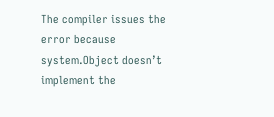The compiler issues the error because system.Object doesn’t implement the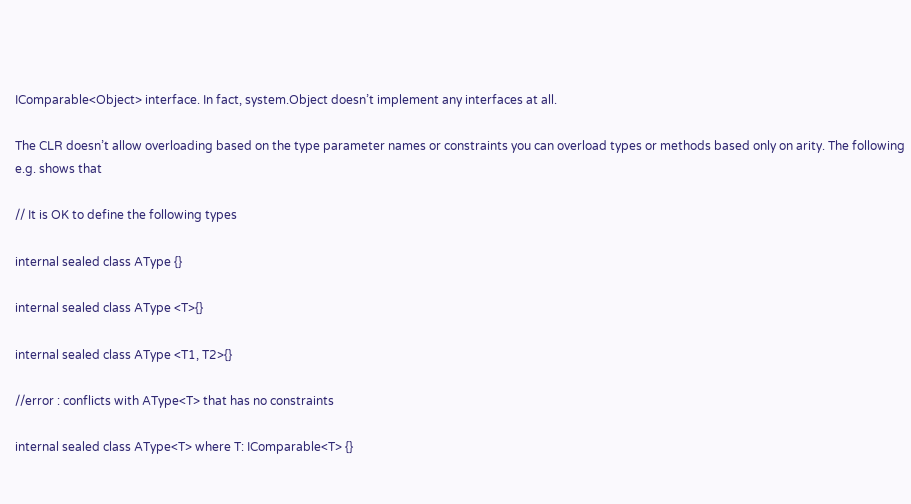IComparable<Object> interface. In fact, system.Object doesn’t implement any interfaces at all.

The CLR doesn’t allow overloading based on the type parameter names or constraints you can overload types or methods based only on arity. The following e.g. shows that

// It is OK to define the following types

internal sealed class AType {}

internal sealed class AType <T>{}

internal sealed class AType <T1, T2>{}

//error : conflicts with AType<T> that has no constraints

internal sealed class AType<T> where T: IComparable<T> {}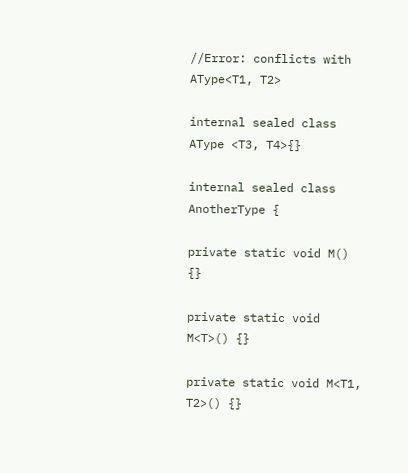//Error: conflicts with AType<T1, T2>

internal sealed class AType <T3, T4>{}

internal sealed class AnotherType {

private static void M() {}

private static void M<T>() {}

private static void M<T1, T2>() {}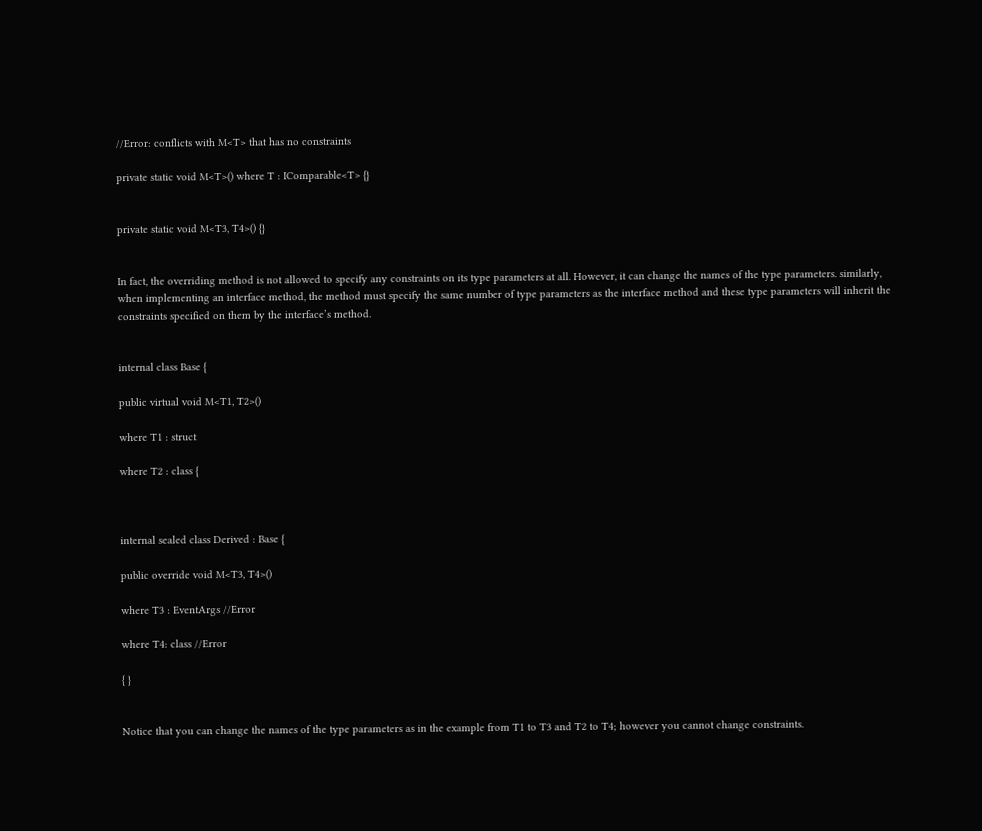//Error: conflicts with M<T> that has no constraints

private static void M<T>() where T : IComparable<T> {}


private static void M<T3, T4>() {}


In fact, the overriding method is not allowed to specify any constraints on its type parameters at all. However, it can change the names of the type parameters. similarly, when implementing an interface method, the method must specify the same number of type parameters as the interface method and these type parameters will inherit the constraints specified on them by the interface’s method.


internal class Base {

public virtual void M<T1, T2>()

where T1 : struct

where T2 : class {



internal sealed class Derived : Base {

public override void M<T3, T4>()

where T3 : EventArgs //Error

where T4: class //Error

{ }


Notice that you can change the names of the type parameters as in the example from T1 to T3 and T2 to T4; however you cannot change constraints.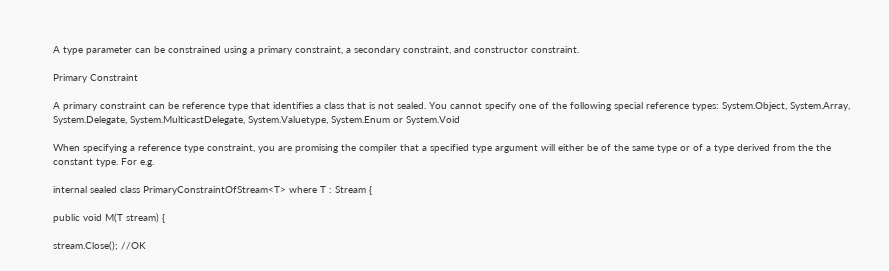A type parameter can be constrained using a primary constraint, a secondary constraint, and constructor constraint.

Primary Constraint

A primary constraint can be reference type that identifies a class that is not sealed. You cannot specify one of the following special reference types: System.Object, System.Array, System.Delegate, System.MulticastDelegate, System.Valuetype, System.Enum or System.Void

When specifying a reference type constraint, you are promising the compiler that a specified type argument will either be of the same type or of a type derived from the the constant type. For e.g.

internal sealed class PrimaryConstraintOfStream<T> where T : Stream {

public void M(T stream) {

stream.Close(); //OK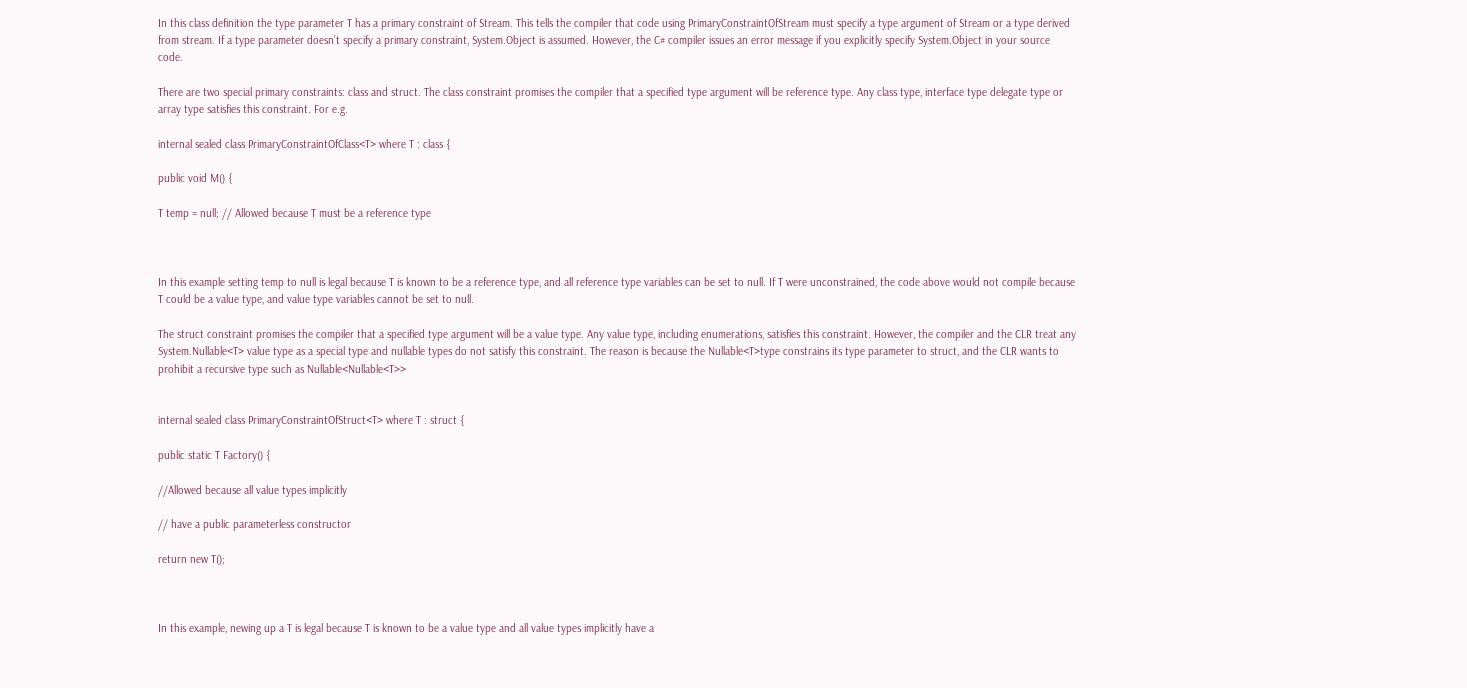In this class definition the type parameter T has a primary constraint of Stream. This tells the compiler that code using PrimaryConstraintOfStream must specify a type argument of Stream or a type derived from stream. If a type parameter doesn’t specify a primary constraint, System.Object is assumed. However, the C# compiler issues an error message if you explicitly specify System.Object in your source code.

There are two special primary constraints: class and struct. The class constraint promises the compiler that a specified type argument will be reference type. Any class type, interface type delegate type or array type satisfies this constraint. For e.g.

internal sealed class PrimaryConstraintOfClass<T> where T : class {

public void M() {

T temp = null; // Allowed because T must be a reference type



In this example setting temp to null is legal because T is known to be a reference type, and all reference type variables can be set to null. If T were unconstrained, the code above would not compile because T could be a value type, and value type variables cannot be set to null.

The struct constraint promises the compiler that a specified type argument will be a value type. Any value type, including enumerations, satisfies this constraint. However, the compiler and the CLR treat any System.Nullable<T> value type as a special type and nullable types do not satisfy this constraint. The reason is because the Nullable<T>type constrains its type parameter to struct, and the CLR wants to prohibit a recursive type such as Nullable<Nullable<T>>


internal sealed class PrimaryConstraintOfStruct<T> where T : struct {

public static T Factory() {

//Allowed because all value types implicitly

// have a public parameterless constructor

return new T();



In this example, newing up a T is legal because T is known to be a value type and all value types implicitly have a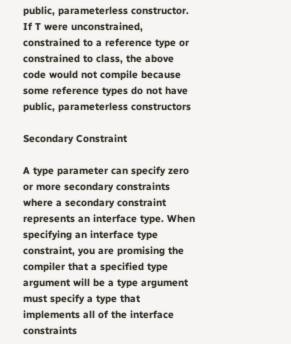public, parameterless constructor. If T were unconstrained, constrained to a reference type or constrained to class, the above code would not compile because some reference types do not have public, parameterless constructors

Secondary Constraint

A type parameter can specify zero or more secondary constraints where a secondary constraint represents an interface type. When specifying an interface type constraint, you are promising the compiler that a specified type argument will be a type argument must specify a type that implements all of the interface constraints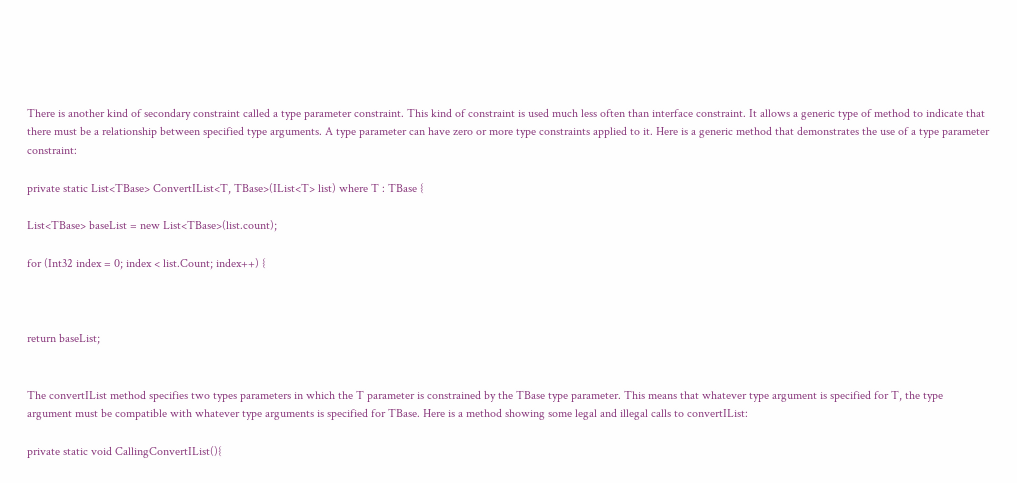There is another kind of secondary constraint called a type parameter constraint. This kind of constraint is used much less often than interface constraint. It allows a generic type of method to indicate that there must be a relationship between specified type arguments. A type parameter can have zero or more type constraints applied to it. Here is a generic method that demonstrates the use of a type parameter constraint:

private static List<TBase> ConvertIList<T, TBase>(IList<T> list) where T : TBase {

List<TBase> baseList = new List<TBase>(list.count);

for (Int32 index = 0; index < list.Count; index++) {



return baseList;


The convertIList method specifies two types parameters in which the T parameter is constrained by the TBase type parameter. This means that whatever type argument is specified for T, the type argument must be compatible with whatever type arguments is specified for TBase. Here is a method showing some legal and illegal calls to convertIList:

private static void CallingConvertIList(){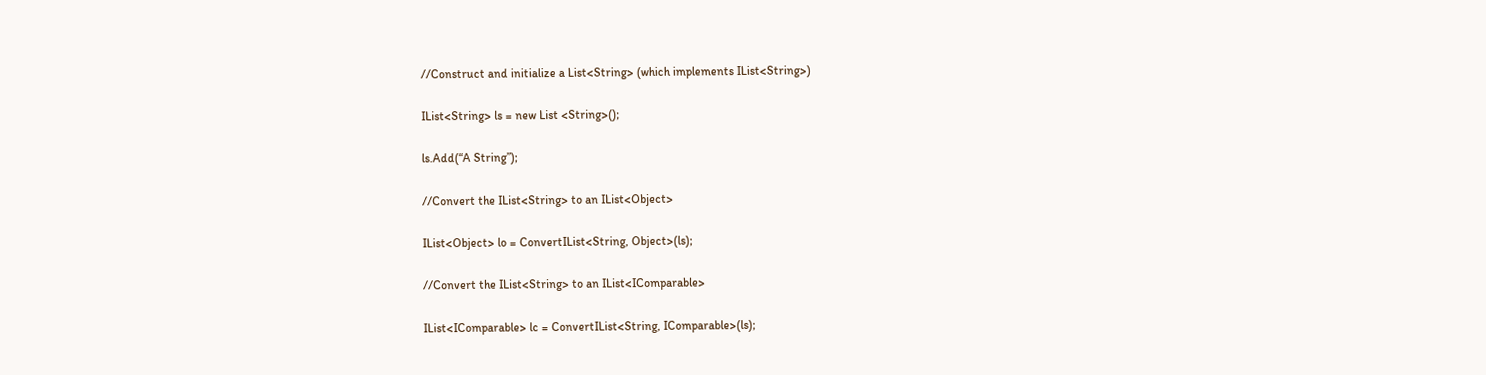//Construct and initialize a List<String> (which implements IList<String>)

IList<String> ls = new List <String>();

ls.Add(“A String”);

//Convert the IList<String> to an IList<Object>

IList<Object> lo = ConvertIList<String, Object>(ls);

//Convert the IList<String> to an IList<IComparable>

IList<IComparable> lc = ConvertIList<String, IComparable>(ls);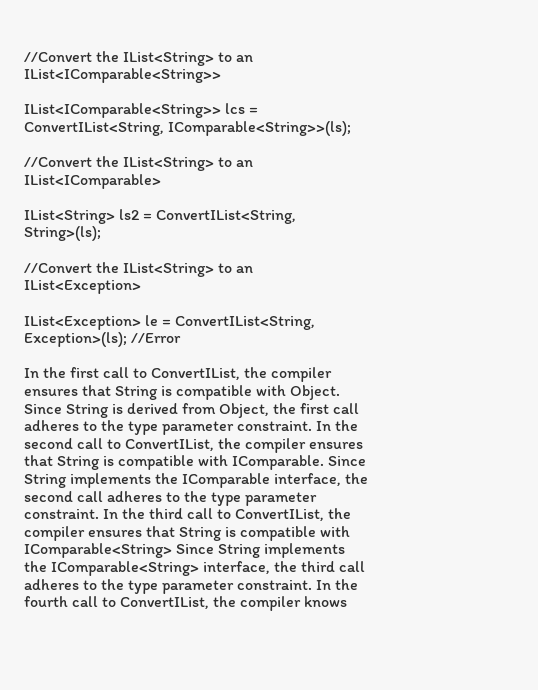//Convert the IList<String> to an IList<IComparable<String>>

IList<IComparable<String>> lcs = ConvertIList<String, IComparable<String>>(ls);

//Convert the IList<String> to an IList<IComparable>

IList<String> ls2 = ConvertIList<String, String>(ls);

//Convert the IList<String> to an IList<Exception>

IList<Exception> le = ConvertIList<String, Exception>(ls); //Error

In the first call to ConvertIList, the compiler ensures that String is compatible with Object. Since String is derived from Object, the first call adheres to the type parameter constraint. In the second call to ConvertIList, the compiler ensures that String is compatible with IComparable. Since String implements the IComparable interface, the second call adheres to the type parameter constraint. In the third call to ConvertIList, the compiler ensures that String is compatible with IComparable<String> Since String implements the IComparable<String> interface, the third call adheres to the type parameter constraint. In the fourth call to ConvertIList, the compiler knows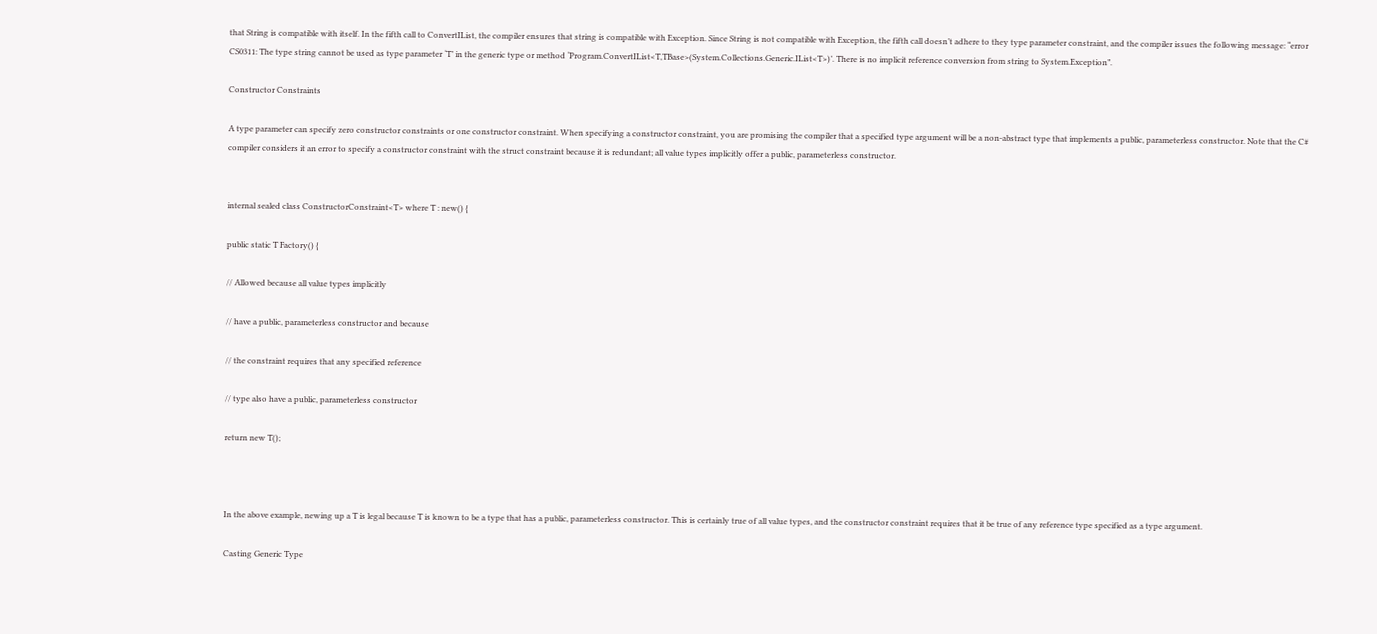that String is compatible with itself. In the fifth call to ConvertIList, the compiler ensures that string is compatible with Exception. Since String is not compatible with Exception, the fifth call doesn’t adhere to they type parameter constraint, and the compiler issues the following message: “error CS0311: The type string cannot be used as type parameter ‘T’ in the generic type or method ‘Program.ConvertIList<T,TBase>(System.Collections.Generic.IList<T>)’. There is no implicit reference conversion from string to System.Exception”.

Constructor Constraints

A type parameter can specify zero constructor constraints or one constructor constraint. When specifying a constructor constraint, you are promising the compiler that a specified type argument will be a non-abstract type that implements a public, parameterless constructor. Note that the C# compiler considers it an error to specify a constructor constraint with the struct constraint because it is redundant; all value types implicitly offer a public, parameterless constructor.


internal sealed class ConstructorConstraint<T> where T : new() {

public static T Factory() {

// Allowed because all value types implicitly

// have a public, parameterless constructor and because

// the constraint requires that any specified reference

// type also have a public, parameterless constructor

return new T();



In the above example, newing up a T is legal because T is known to be a type that has a public, parameterless constructor. This is certainly true of all value types, and the constructor constraint requires that it be true of any reference type specified as a type argument.

Casting Generic Type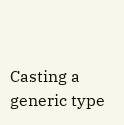Casting a generic type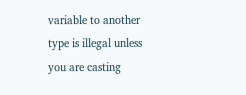variable to another type is illegal unless you are casting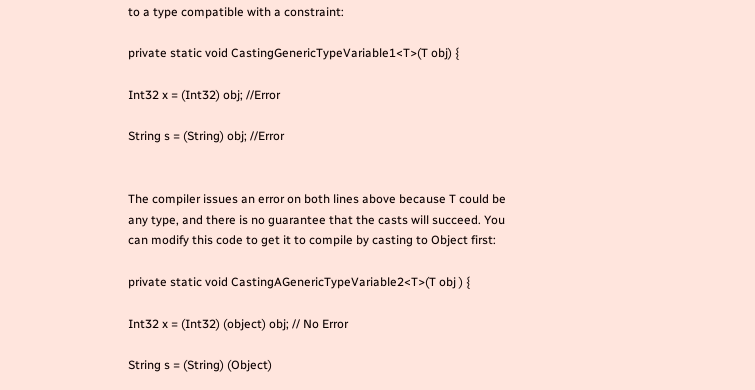to a type compatible with a constraint:

private static void CastingGenericTypeVariable1<T>(T obj) {

Int32 x = (Int32) obj; //Error

String s = (String) obj; //Error


The compiler issues an error on both lines above because T could be any type, and there is no guarantee that the casts will succeed. You can modify this code to get it to compile by casting to Object first:

private static void CastingAGenericTypeVariable2<T>(T obj ) {

Int32 x = (Int32) (object) obj; // No Error

String s = (String) (Object)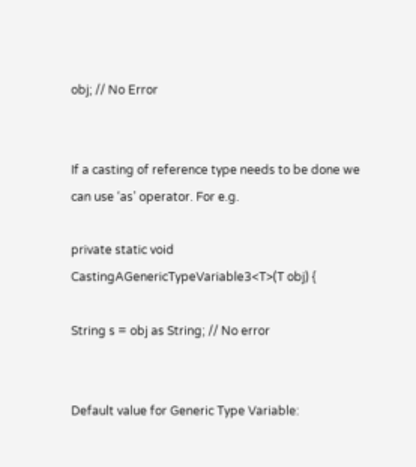obj; // No Error


If a casting of reference type needs to be done we can use ‘as’ operator. For e.g.

private static void CastingAGenericTypeVariable3<T>(T obj) {

String s = obj as String; // No error


Default value for Generic Type Variable: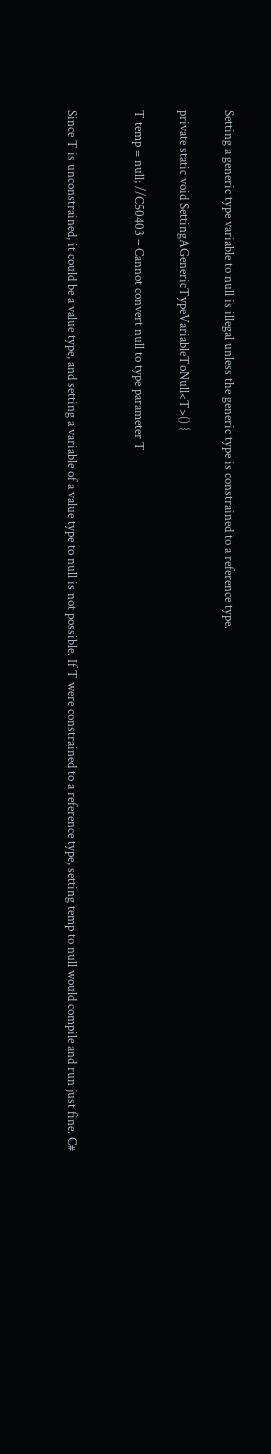Setting a generic type variable to null is illegal unless the generic type is constrained to a reference type.

private static void SettingAGenericTypeVariableToNull<T>() {

T temp = null; //C50403 – Cannot convert null to type parameter T


Since T is unconstrained, it could be a value type, and setting a variable of a value type to null is not possible. If T were constrained to a reference type, setting temp to null would compile and run just fine. C#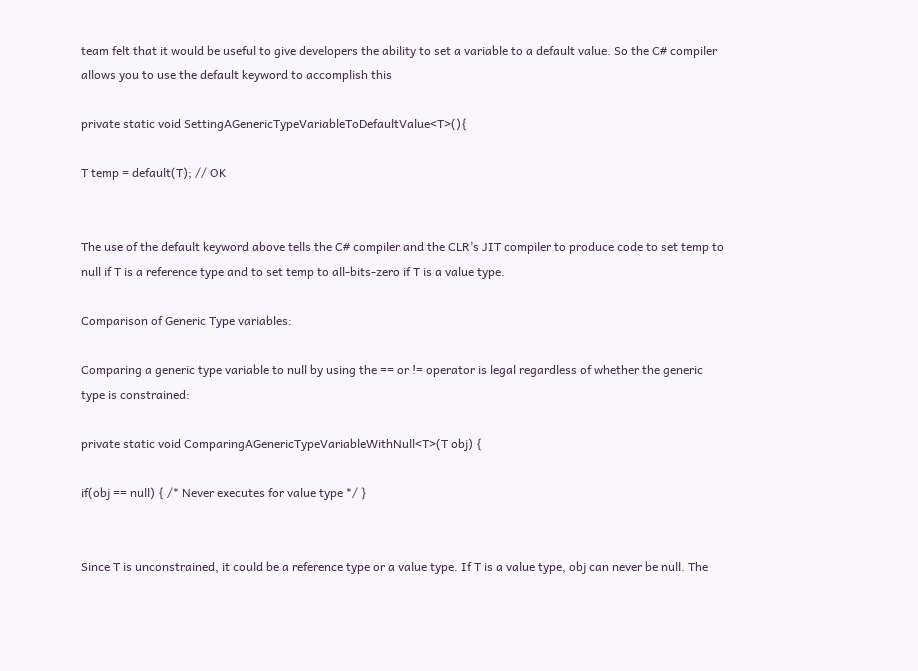team felt that it would be useful to give developers the ability to set a variable to a default value. So the C# compiler allows you to use the default keyword to accomplish this

private static void SettingAGenericTypeVariableToDefaultValue<T>(){

T temp = default(T); // OK


The use of the default keyword above tells the C# compiler and the CLR’s JIT compiler to produce code to set temp to null if T is a reference type and to set temp to all-bits-zero if T is a value type.

Comparison of Generic Type variables:

Comparing a generic type variable to null by using the == or != operator is legal regardless of whether the generic type is constrained:

private static void ComparingAGenericTypeVariableWithNull<T>(T obj) {

if(obj == null) { /* Never executes for value type */ }


Since T is unconstrained, it could be a reference type or a value type. If T is a value type, obj can never be null. The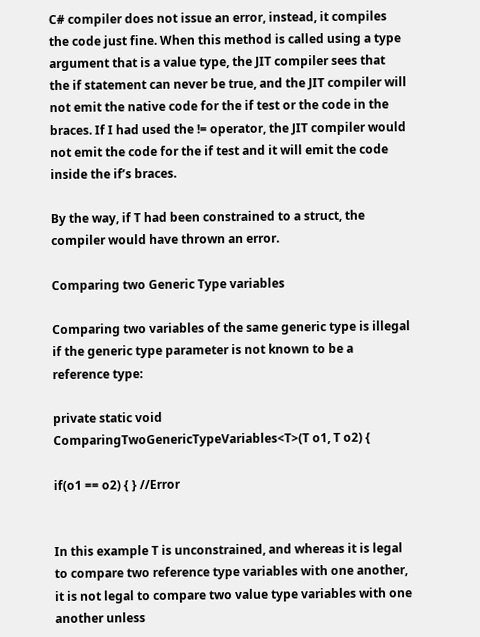C# compiler does not issue an error, instead, it compiles the code just fine. When this method is called using a type argument that is a value type, the JIT compiler sees that the if statement can never be true, and the JIT compiler will not emit the native code for the if test or the code in the braces. If I had used the != operator, the JIT compiler would not emit the code for the if test and it will emit the code inside the if’s braces.

By the way, if T had been constrained to a struct, the compiler would have thrown an error.

Comparing two Generic Type variables

Comparing two variables of the same generic type is illegal if the generic type parameter is not known to be a reference type:

private static void ComparingTwoGenericTypeVariables<T>(T o1, T o2) {

if(o1 == o2) { } //Error


In this example T is unconstrained, and whereas it is legal to compare two reference type variables with one another, it is not legal to compare two value type variables with one another unless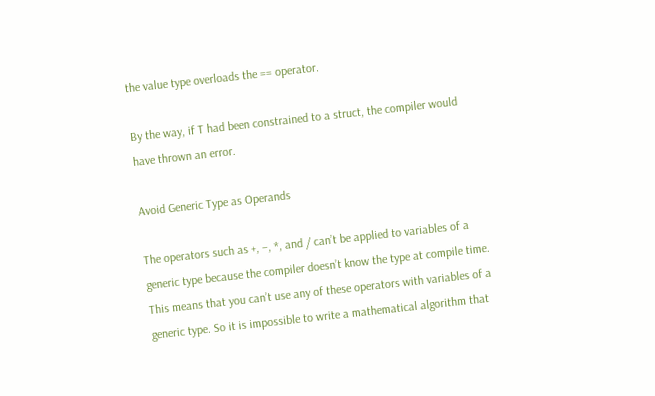the value type overloads the == operator.

By the way, if T had been constrained to a struct, the compiler would have thrown an error.

Avoid Generic Type as Operands

The operators such as +, –, *, and / can’t be applied to variables of a generic type because the compiler doesn’t know the type at compile time. This means that you can’t use any of these operators with variables of a generic type. So it is impossible to write a mathematical algorithm that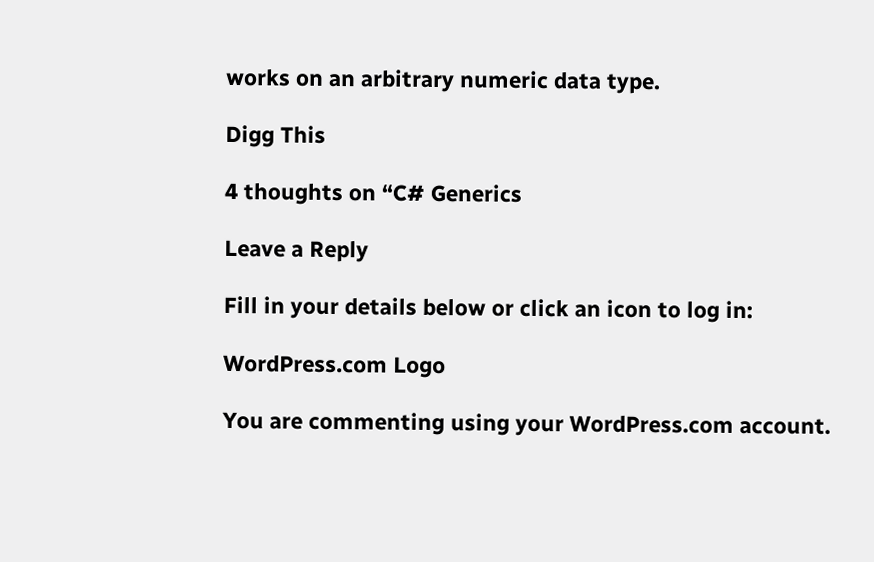works on an arbitrary numeric data type.

Digg This

4 thoughts on “C# Generics

Leave a Reply

Fill in your details below or click an icon to log in:

WordPress.com Logo

You are commenting using your WordPress.com account.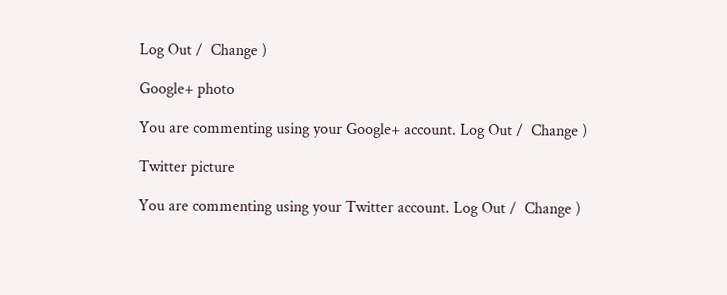Log Out /  Change )

Google+ photo

You are commenting using your Google+ account. Log Out /  Change )

Twitter picture

You are commenting using your Twitter account. Log Out /  Change )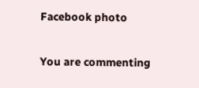Facebook photo

You are commenting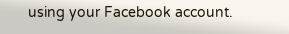using your Facebook account.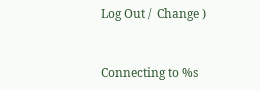Log Out /  Change )


Connecting to %s